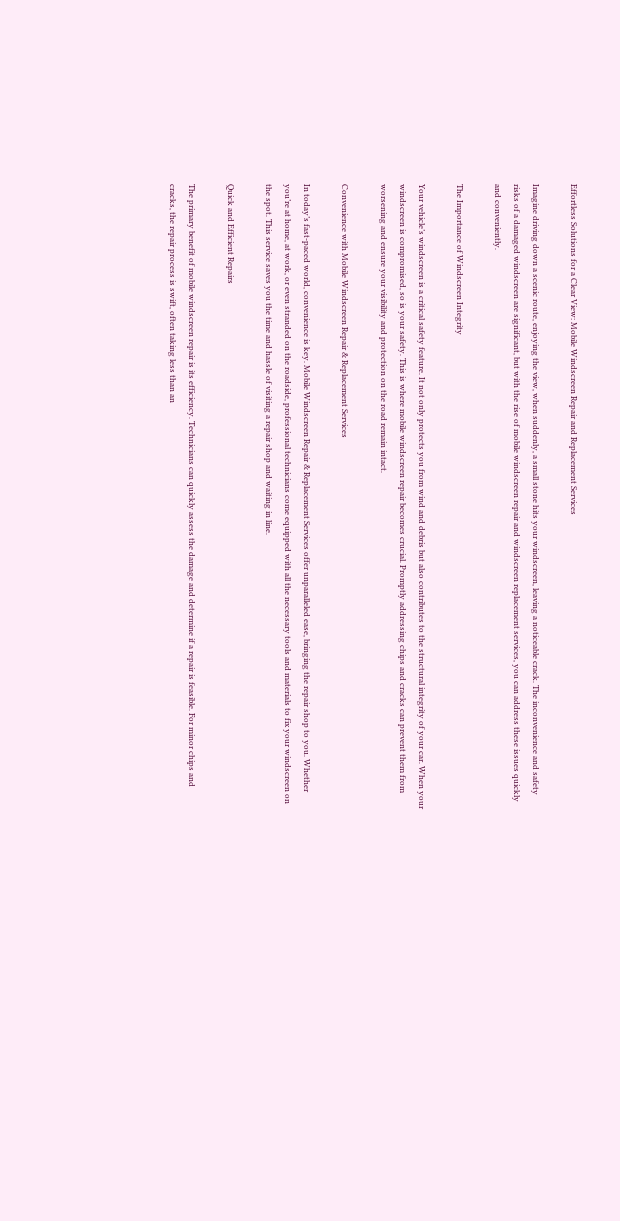Effortless Solutions for a Clear View: Mobile Windscreen Repair and Replacement Services

Imagine driving down a scenic route, enjoying the view, when suddenly, a small stone hits your windscreen, leaving a noticeable crack. The inconvenience and safety risks of a damaged windscreen are significant, but with the rise of mobile windscreen repair and windscreen replacement services, you can address these issues quickly and conveniently.

The Importance of Windscreen Integrity

Your vehicle’s windscreen is a critical safety feature. It not only protects you from wind and debris but also contributes to the structural integrity of your car. When your windscreen is compromised, so is your safety. This is where mobile windscreen repair becomes crucial. Promptly addressing chips and cracks can prevent them from worsening and ensure your visibility and protection on the road remain intact.

Convenience with Mobile Windscreen Repair & Replacement Services

In today’s fast-paced world, convenience is key. Mobile Windscreen Repair & Replacement Services offer unparalleled ease, bringing the repair shop to you. Whether you’re at home, at work, or even stranded on the roadside, professional technicians come equipped with all the necessary tools and materials to fix your windscreen on the spot. This service saves you the time and hassle of visiting a repair shop and waiting in line.

Quick and Efficient Repairs

The primary benefit of mobile windscreen repair is its efficiency. Technicians can quickly assess the damage and determine if a repair is feasible. For minor chips and cracks, the repair process is swift, often taking less than an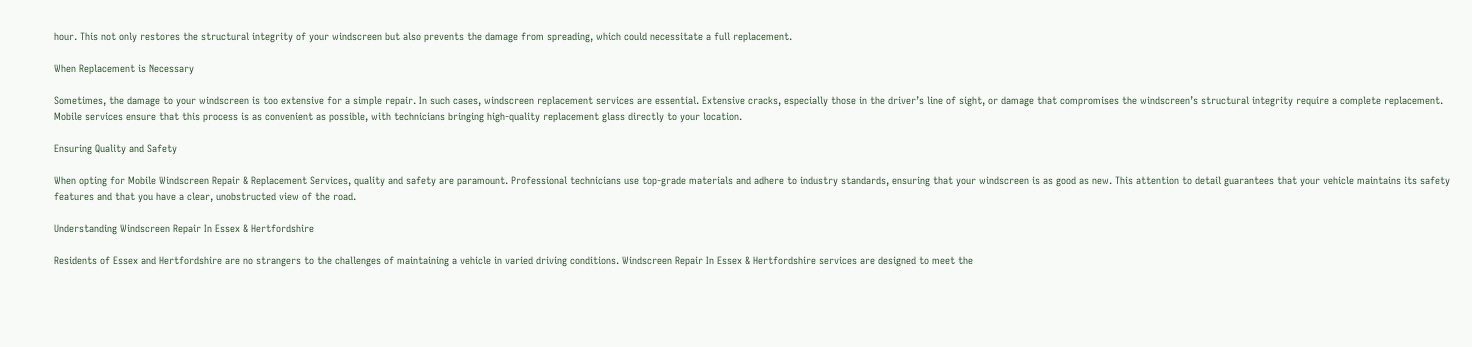hour. This not only restores the structural integrity of your windscreen but also prevents the damage from spreading, which could necessitate a full replacement.

When Replacement is Necessary

Sometimes, the damage to your windscreen is too extensive for a simple repair. In such cases, windscreen replacement services are essential. Extensive cracks, especially those in the driver’s line of sight, or damage that compromises the windscreen’s structural integrity require a complete replacement. Mobile services ensure that this process is as convenient as possible, with technicians bringing high-quality replacement glass directly to your location.

Ensuring Quality and Safety

When opting for Mobile Windscreen Repair & Replacement Services, quality and safety are paramount. Professional technicians use top-grade materials and adhere to industry standards, ensuring that your windscreen is as good as new. This attention to detail guarantees that your vehicle maintains its safety features and that you have a clear, unobstructed view of the road.

Understanding Windscreen Repair In Essex & Hertfordshire

Residents of Essex and Hertfordshire are no strangers to the challenges of maintaining a vehicle in varied driving conditions. Windscreen Repair In Essex & Hertfordshire services are designed to meet the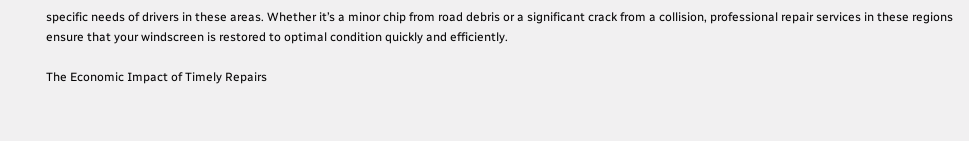specific needs of drivers in these areas. Whether it’s a minor chip from road debris or a significant crack from a collision, professional repair services in these regions ensure that your windscreen is restored to optimal condition quickly and efficiently.

The Economic Impact of Timely Repairs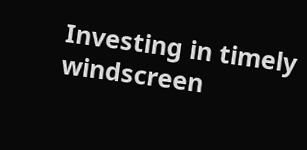Investing in timely windscreen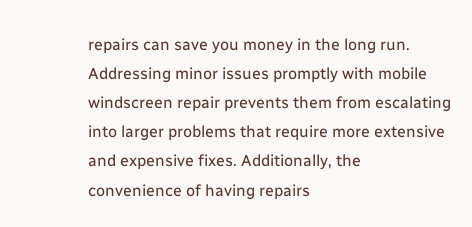repairs can save you money in the long run. Addressing minor issues promptly with mobile windscreen repair prevents them from escalating into larger problems that require more extensive and expensive fixes. Additionally, the convenience of having repairs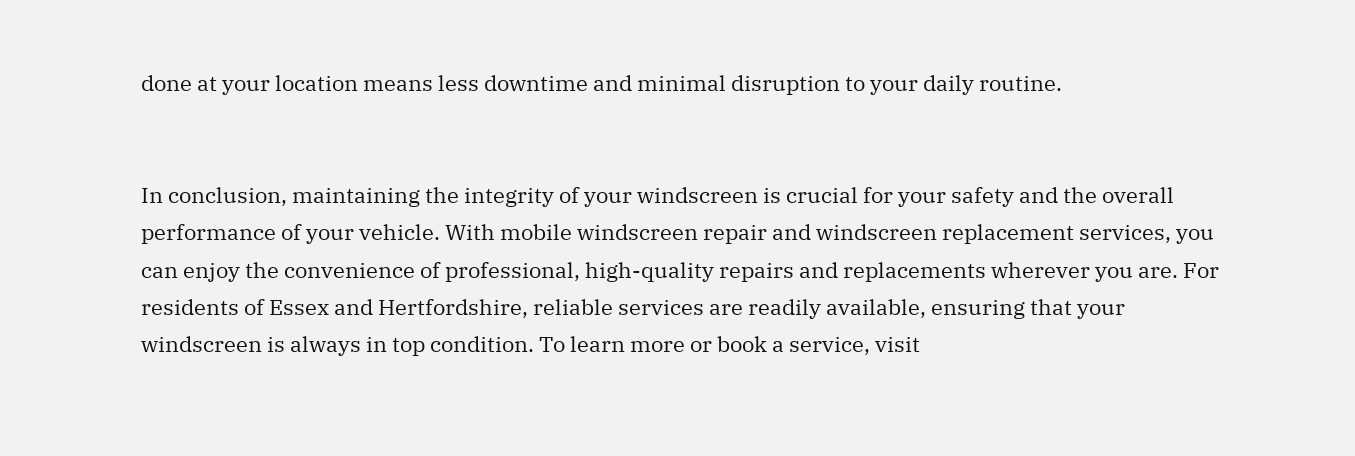done at your location means less downtime and minimal disruption to your daily routine.


In conclusion, maintaining the integrity of your windscreen is crucial for your safety and the overall performance of your vehicle. With mobile windscreen repair and windscreen replacement services, you can enjoy the convenience of professional, high-quality repairs and replacements wherever you are. For residents of Essex and Hertfordshire, reliable services are readily available, ensuring that your windscreen is always in top condition. To learn more or book a service, visit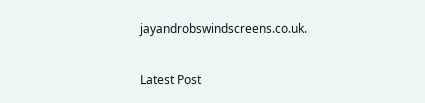jayandrobswindscreens.co.uk.

Latest Post